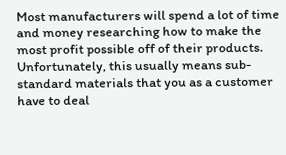Most manufacturers will spend a lot of time and money researching how to make the most profit possible off of their products. Unfortunately, this usually means sub-standard materials that you as a customer have to deal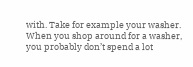with. Take for example your washer. When you shop around for a washer, you probably don’t spend a lot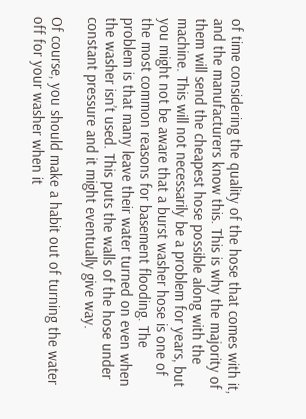of time considering the quality of the hose that comes with it, and the manufacturers know this. This is why the majority of them will send the cheapest hose possible along with the machine. This will not necessarily be a problem for years, but you might not be aware that a burst washer hose is one of the most common reasons for basement flooding. The problem is that many leave their water turned on even when the washer isn’t used. This puts the walls of the hose under constant pressure and it might eventually give way.

Of course, you should make a habit out of turning the water off for your washer when it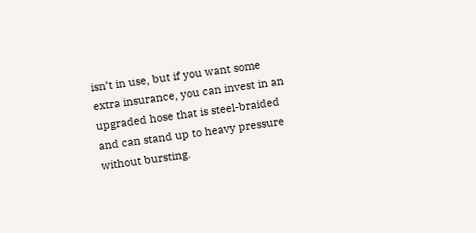isn’t in use, but if you want some extra insurance, you can invest in an upgraded hose that is steel-braided and can stand up to heavy pressure without bursting.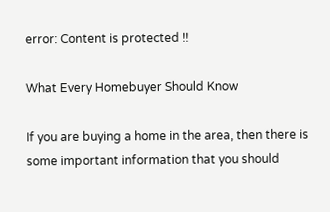error: Content is protected !!

What Every Homebuyer Should Know

If you are buying a home in the area, then there is some important information that you should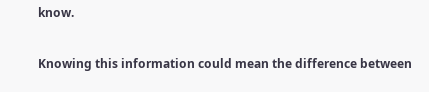know.

Knowing this information could mean the difference between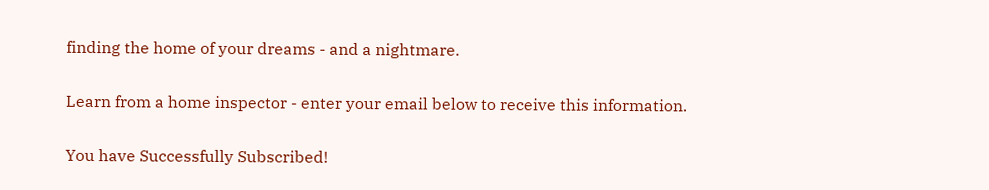finding the home of your dreams - and a nightmare.

Learn from a home inspector - enter your email below to receive this information.

You have Successfully Subscribed!